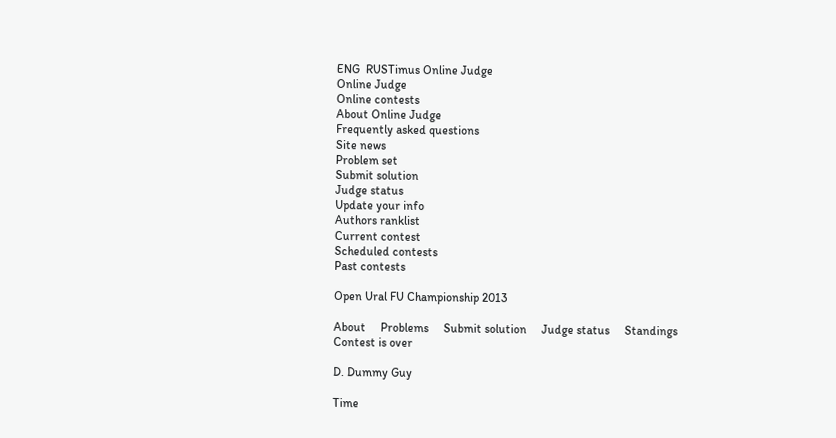ENG  RUSTimus Online Judge
Online Judge
Online contests
About Online Judge
Frequently asked questions
Site news
Problem set
Submit solution
Judge status
Update your info
Authors ranklist
Current contest
Scheduled contests
Past contests

Open Ural FU Championship 2013

About     Problems     Submit solution     Judge status     Standings
Contest is over

D. Dummy Guy

Time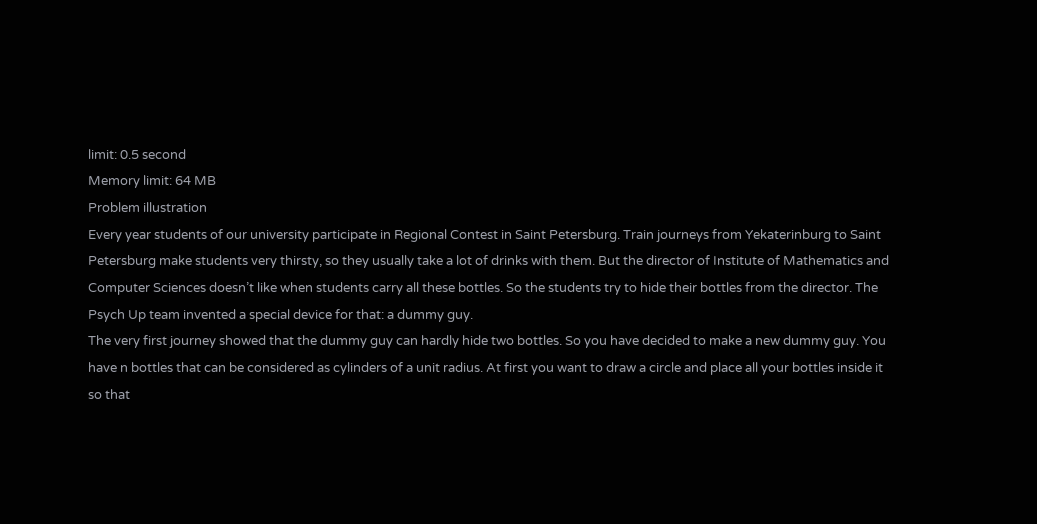limit: 0.5 second
Memory limit: 64 MB
Problem illustration
Every year students of our university participate in Regional Contest in Saint Petersburg. Train journeys from Yekaterinburg to Saint Petersburg make students very thirsty, so they usually take a lot of drinks with them. But the director of Institute of Mathematics and Computer Sciences doesn’t like when students carry all these bottles. So the students try to hide their bottles from the director. The Psych Up team invented a special device for that: a dummy guy.
The very first journey showed that the dummy guy can hardly hide two bottles. So you have decided to make a new dummy guy. You have n bottles that can be considered as cylinders of a unit radius. At first you want to draw a circle and place all your bottles inside it so that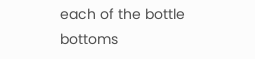each of the bottle bottoms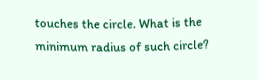touches the circle. What is the minimum radius of such circle?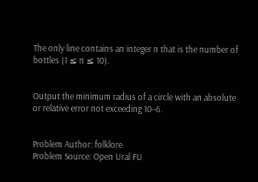The only line contains an integer n that is the number of bottles (1 ≤ n ≤ 10).


Output the minimum radius of a circle with an absolute or relative error not exceeding 10−6.


Problem Author: folklore
Problem Source: Open Ural FU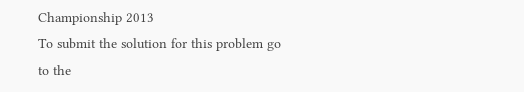Championship 2013
To submit the solution for this problem go to the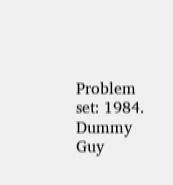Problem set: 1984. Dummy Guy